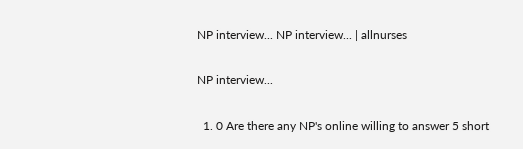NP interview... NP interview... | allnurses

NP interview...

  1. 0 Are there any NP's online willing to answer 5 short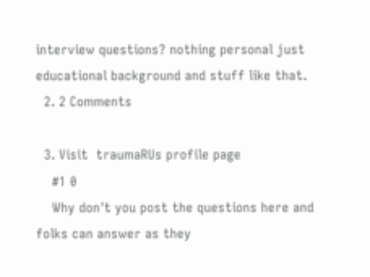interview questions? nothing personal just educational background and stuff like that.
  2. 2 Comments

  3. Visit  traumaRUs profile page
    #1 0
    Why don't you post the questions here and folks can answer as they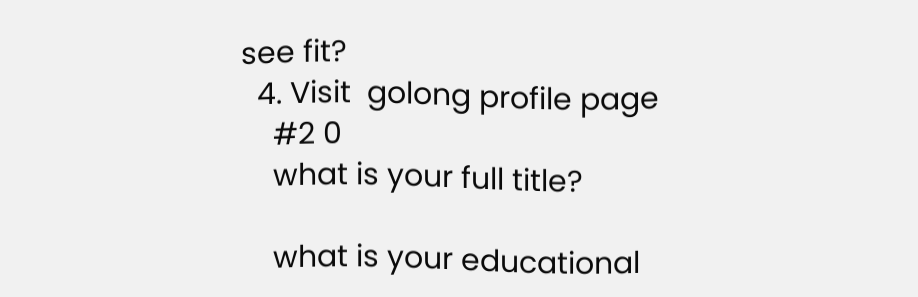see fit?
  4. Visit  golong profile page
    #2 0
    what is your full title?

    what is your educational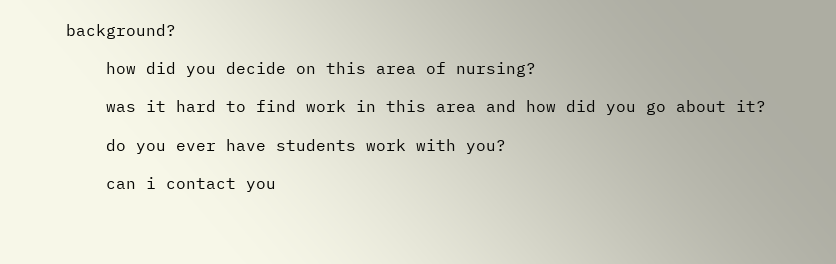background?

    how did you decide on this area of nursing?

    was it hard to find work in this area and how did you go about it?

    do you ever have students work with you?

    can i contact you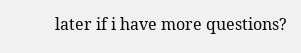later if i have more questions?